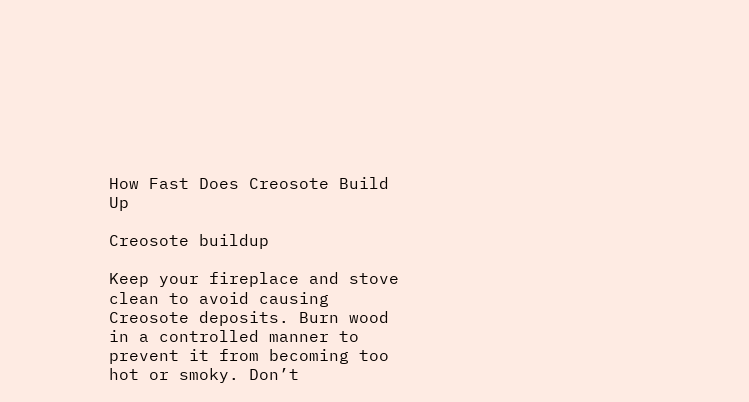How Fast Does Creosote Build Up

Creosote buildup

Keep your fireplace and stove clean to avoid causing Creosote deposits. Burn wood in a controlled manner to prevent it from becoming too hot or smoky. Don’t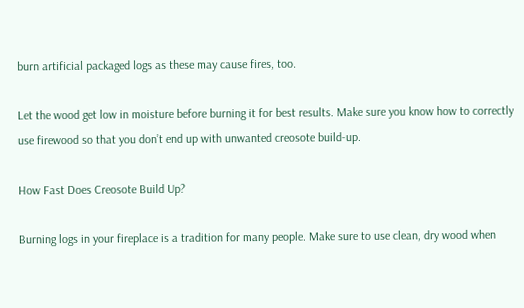burn artificial packaged logs as these may cause fires, too.

Let the wood get low in moisture before burning it for best results. Make sure you know how to correctly use firewood so that you don’t end up with unwanted creosote build-up.

How Fast Does Creosote Build Up?

Burning logs in your fireplace is a tradition for many people. Make sure to use clean, dry wood when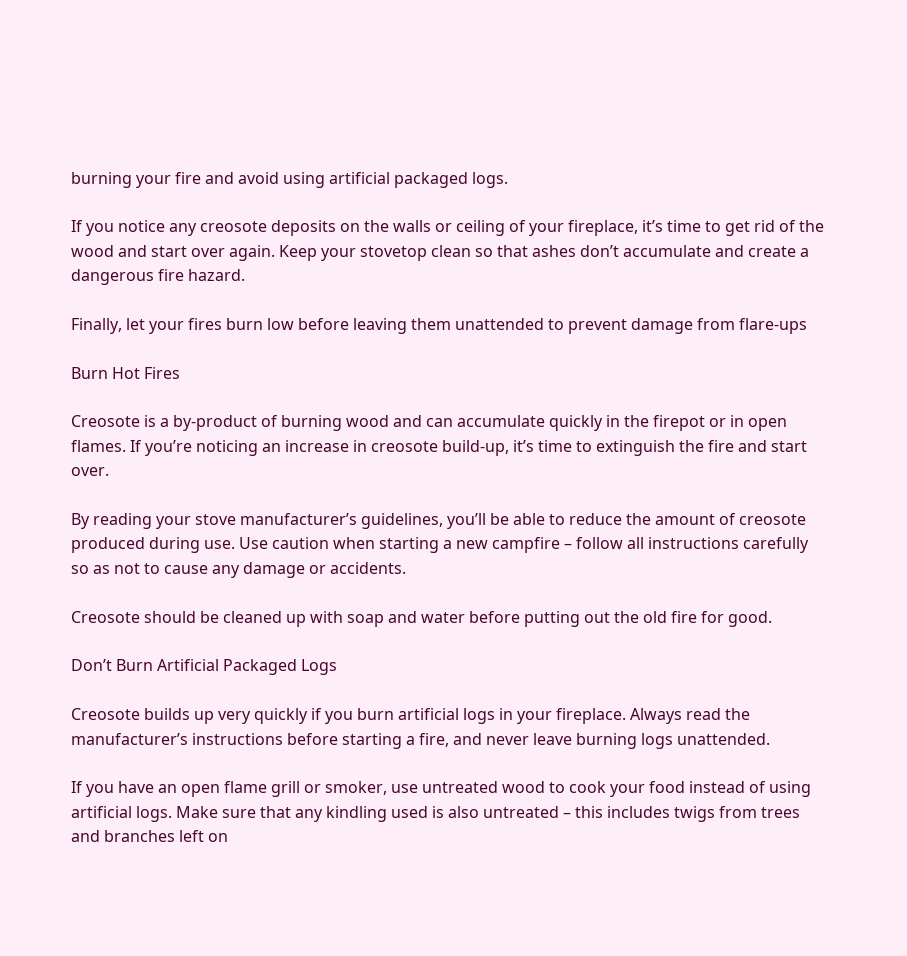burning your fire and avoid using artificial packaged logs.

If you notice any creosote deposits on the walls or ceiling of your fireplace, it’s time to get rid of the wood and start over again. Keep your stovetop clean so that ashes don’t accumulate and create a dangerous fire hazard.

Finally, let your fires burn low before leaving them unattended to prevent damage from flare-ups

Burn Hot Fires

Creosote is a by-product of burning wood and can accumulate quickly in the firepot or in open flames. If you’re noticing an increase in creosote build-up, it’s time to extinguish the fire and start over.

By reading your stove manufacturer’s guidelines, you’ll be able to reduce the amount of creosote produced during use. Use caution when starting a new campfire – follow all instructions carefully so as not to cause any damage or accidents.

Creosote should be cleaned up with soap and water before putting out the old fire for good.

Don’t Burn Artificial Packaged Logs

Creosote builds up very quickly if you burn artificial logs in your fireplace. Always read the manufacturer’s instructions before starting a fire, and never leave burning logs unattended.

If you have an open flame grill or smoker, use untreated wood to cook your food instead of using artificial logs. Make sure that any kindling used is also untreated – this includes twigs from trees and branches left on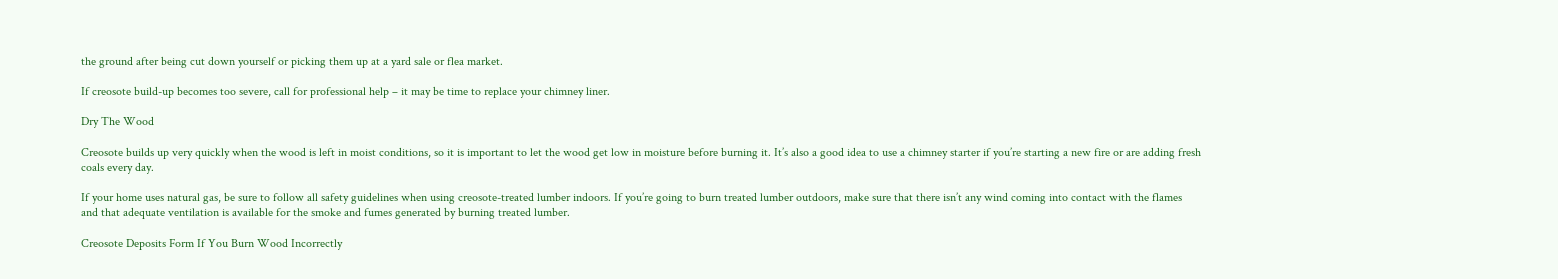the ground after being cut down yourself or picking them up at a yard sale or flea market.

If creosote build-up becomes too severe, call for professional help – it may be time to replace your chimney liner.

Dry The Wood

Creosote builds up very quickly when the wood is left in moist conditions, so it is important to let the wood get low in moisture before burning it. It’s also a good idea to use a chimney starter if you’re starting a new fire or are adding fresh coals every day.

If your home uses natural gas, be sure to follow all safety guidelines when using creosote-treated lumber indoors. If you’re going to burn treated lumber outdoors, make sure that there isn’t any wind coming into contact with the flames and that adequate ventilation is available for the smoke and fumes generated by burning treated lumber.

Creosote Deposits Form If You Burn Wood Incorrectly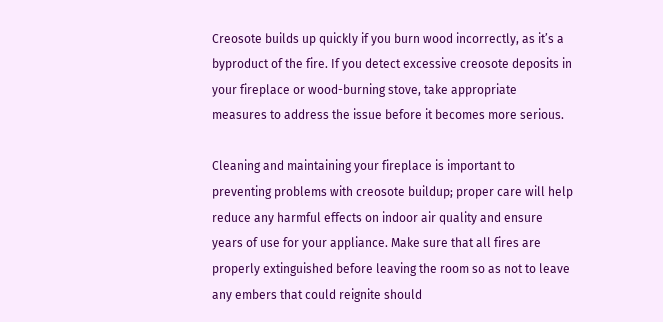Creosote builds up quickly if you burn wood incorrectly, as it’s a byproduct of the fire. If you detect excessive creosote deposits in your fireplace or wood-burning stove, take appropriate measures to address the issue before it becomes more serious.

Cleaning and maintaining your fireplace is important to preventing problems with creosote buildup; proper care will help reduce any harmful effects on indoor air quality and ensure years of use for your appliance. Make sure that all fires are properly extinguished before leaving the room so as not to leave any embers that could reignite should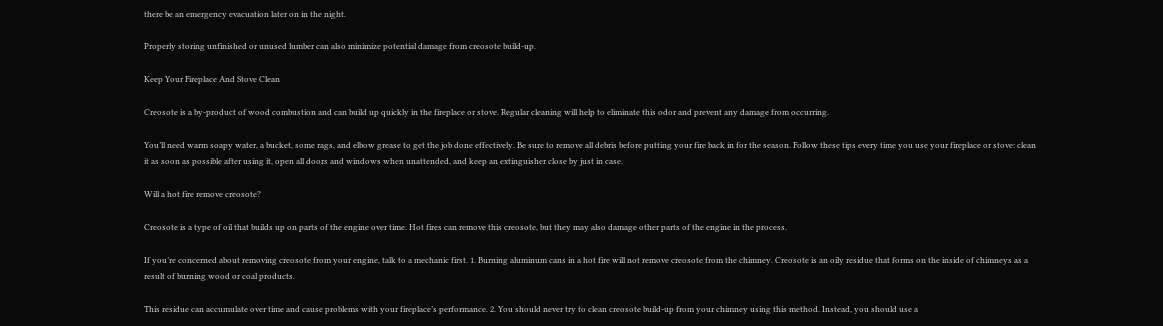there be an emergency evacuation later on in the night.

Properly storing unfinished or unused lumber can also minimize potential damage from creosote build-up.

Keep Your Fireplace And Stove Clean

Creosote is a by-product of wood combustion and can build up quickly in the fireplace or stove. Regular cleaning will help to eliminate this odor and prevent any damage from occurring.

You’ll need warm soapy water, a bucket, some rags, and elbow grease to get the job done effectively. Be sure to remove all debris before putting your fire back in for the season. Follow these tips every time you use your fireplace or stove: clean it as soon as possible after using it, open all doors and windows when unattended, and keep an extinguisher close by just in case.

Will a hot fire remove creosote?

Creosote is a type of oil that builds up on parts of the engine over time. Hot fires can remove this creosote, but they may also damage other parts of the engine in the process.

If you’re concerned about removing creosote from your engine, talk to a mechanic first. 1. Burning aluminum cans in a hot fire will not remove creosote from the chimney. Creosote is an oily residue that forms on the inside of chimneys as a result of burning wood or coal products.

This residue can accumulate over time and cause problems with your fireplace’s performance. 2. You should never try to clean creosote build-up from your chimney using this method. Instead, you should use a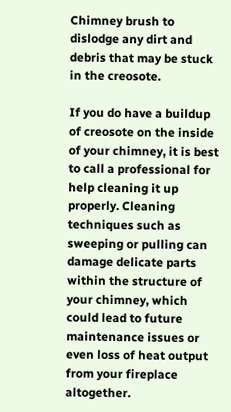Chimney brush to dislodge any dirt and debris that may be stuck in the creosote.

If you do have a buildup of creosote on the inside of your chimney, it is best to call a professional for help cleaning it up properly. Cleaning techniques such as sweeping or pulling can damage delicate parts within the structure of your chimney, which could lead to future maintenance issues or even loss of heat output from your fireplace altogether.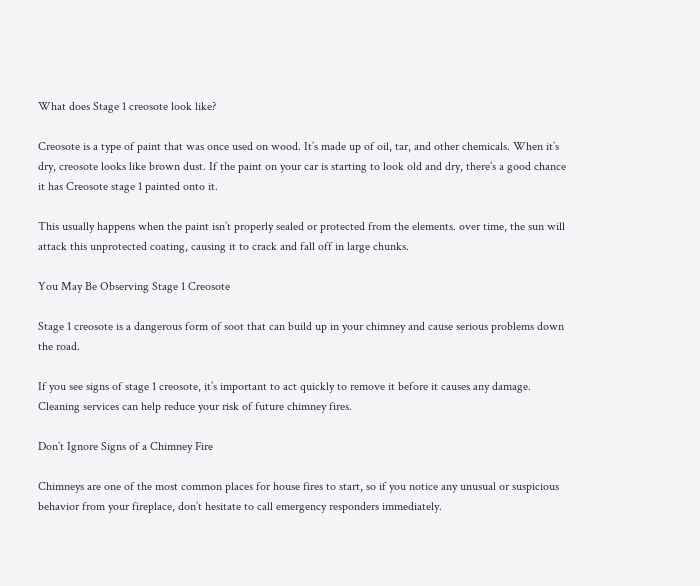What does Stage 1 creosote look like?

Creosote is a type of paint that was once used on wood. It’s made up of oil, tar, and other chemicals. When it’s dry, creosote looks like brown dust. If the paint on your car is starting to look old and dry, there’s a good chance it has Creosote stage 1 painted onto it.

This usually happens when the paint isn’t properly sealed or protected from the elements. over time, the sun will attack this unprotected coating, causing it to crack and fall off in large chunks.

You May Be Observing Stage 1 Creosote

Stage 1 creosote is a dangerous form of soot that can build up in your chimney and cause serious problems down the road.

If you see signs of stage 1 creosote, it’s important to act quickly to remove it before it causes any damage. Cleaning services can help reduce your risk of future chimney fires.

Don’t Ignore Signs of a Chimney Fire

Chimneys are one of the most common places for house fires to start, so if you notice any unusual or suspicious behavior from your fireplace, don’t hesitate to call emergency responders immediately.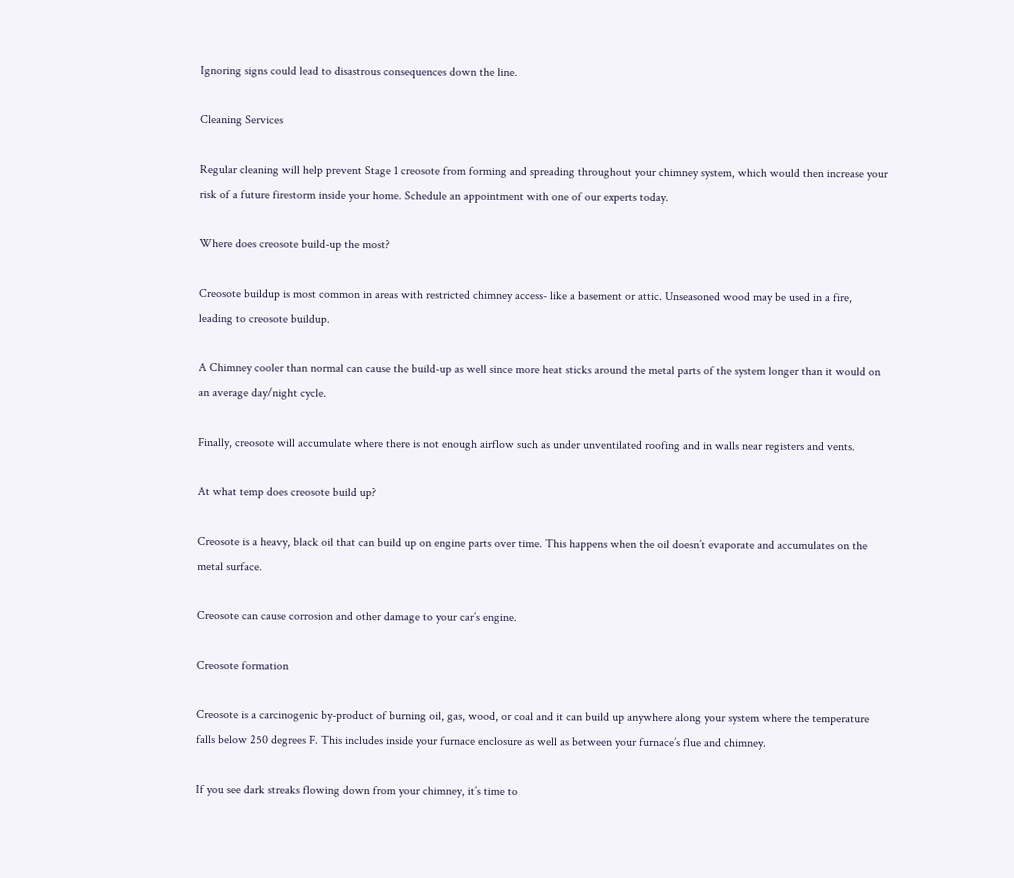Ignoring signs could lead to disastrous consequences down the line.

Cleaning Services

Regular cleaning will help prevent Stage 1 creosote from forming and spreading throughout your chimney system, which would then increase your risk of a future firestorm inside your home. Schedule an appointment with one of our experts today.

Where does creosote build-up the most?

Creosote buildup is most common in areas with restricted chimney access- like a basement or attic. Unseasoned wood may be used in a fire, leading to creosote buildup.

A Chimney cooler than normal can cause the build-up as well since more heat sticks around the metal parts of the system longer than it would on an average day/night cycle.

Finally, creosote will accumulate where there is not enough airflow such as under unventilated roofing and in walls near registers and vents.

At what temp does creosote build up?

Creosote is a heavy, black oil that can build up on engine parts over time. This happens when the oil doesn’t evaporate and accumulates on the metal surface.

Creosote can cause corrosion and other damage to your car’s engine.

Creosote formation

Creosote is a carcinogenic by-product of burning oil, gas, wood, or coal and it can build up anywhere along your system where the temperature falls below 250 degrees F. This includes inside your furnace enclosure as well as between your furnace’s flue and chimney.

If you see dark streaks flowing down from your chimney, it’s time to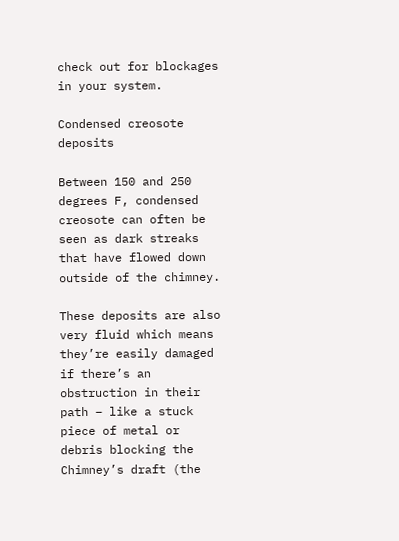check out for blockages in your system.

Condensed creosote deposits

Between 150 and 250 degrees F, condensed creosote can often be seen as dark streaks that have flowed down outside of the chimney.

These deposits are also very fluid which means they’re easily damaged if there’s an obstruction in their path – like a stuck piece of metal or debris blocking the Chimney’s draft (the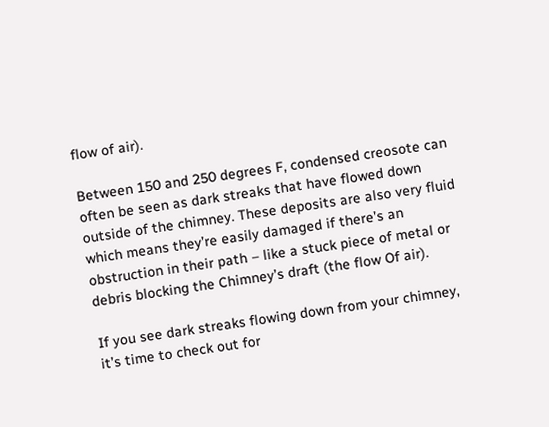flow of air).

Between 150 and 250 degrees F, condensed creosote can often be seen as dark streaks that have flowed down outside of the chimney. These deposits are also very fluid which means they’re easily damaged if there’s an obstruction in their path – like a stuck piece of metal or debris blocking the Chimney’s draft (the flow Of air).

If you see dark streaks flowing down from your chimney, it’s time to check out for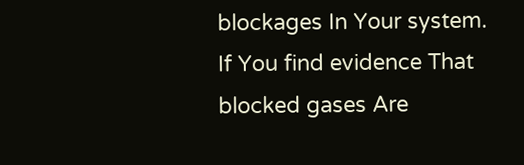blockages In Your system. If You find evidence That blocked gases Are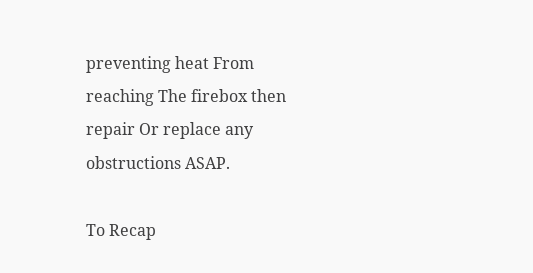preventing heat From reaching The firebox then repair Or replace any obstructions ASAP.

To Recap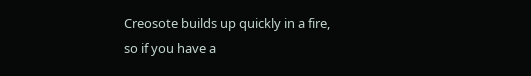Creosote builds up quickly in a fire, so if you have a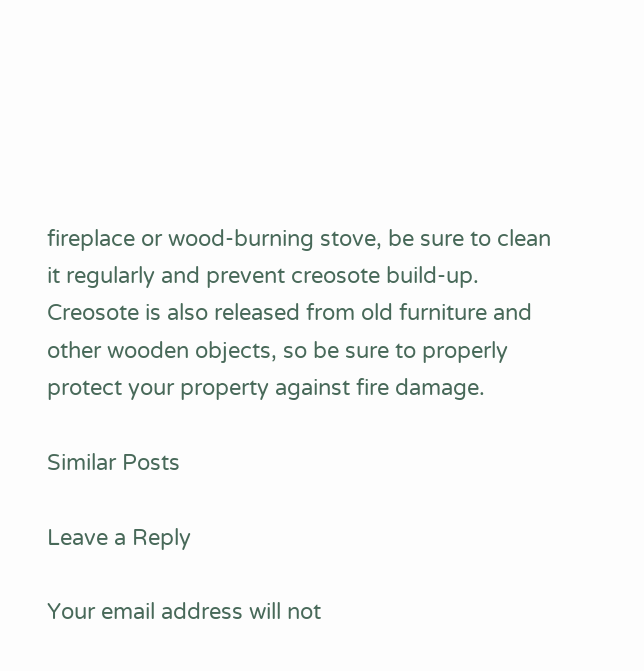fireplace or wood-burning stove, be sure to clean it regularly and prevent creosote build-up. Creosote is also released from old furniture and other wooden objects, so be sure to properly protect your property against fire damage.

Similar Posts

Leave a Reply

Your email address will not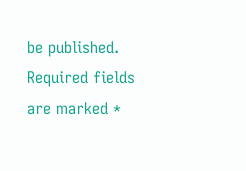be published. Required fields are marked *